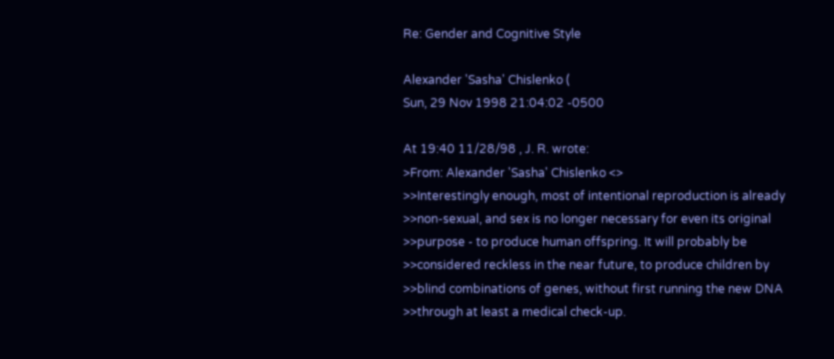Re: Gender and Cognitive Style

Alexander 'Sasha' Chislenko (
Sun, 29 Nov 1998 21:04:02 -0500

At 19:40 11/28/98 , J. R. wrote:
>From: Alexander 'Sasha' Chislenko <>
>>Interestingly enough, most of intentional reproduction is already
>>non-sexual, and sex is no longer necessary for even its original
>>purpose - to produce human offspring. It will probably be
>>considered reckless in the near future, to produce children by
>>blind combinations of genes, without first running the new DNA
>>through at least a medical check-up.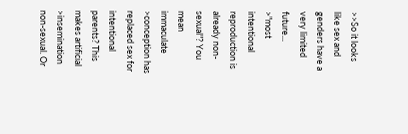>>So it looks like sex and genders have a very limited future...
>"most intentional reproduction is already non-sexual"? You mean immaculate
>conception has replaced sex for intentional parents? This makes artificial
>insemination non-sexual. Or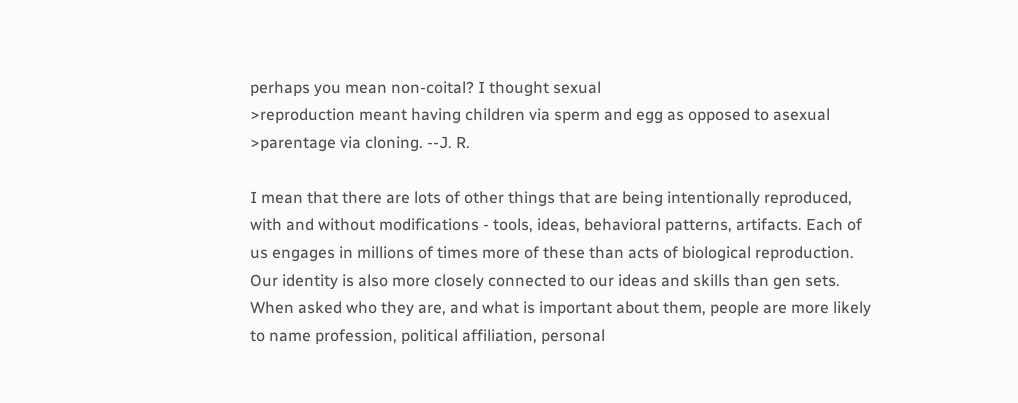perhaps you mean non-coital? I thought sexual
>reproduction meant having children via sperm and egg as opposed to asexual
>parentage via cloning. --J. R.

I mean that there are lots of other things that are being intentionally reproduced, with and without modifications - tools, ideas, behavioral patterns, artifacts. Each of us engages in millions of times more of these than acts of biological reproduction. Our identity is also more closely connected to our ideas and skills than gen sets. When asked who they are, and what is important about them, people are more likely to name profession, political affiliation, personal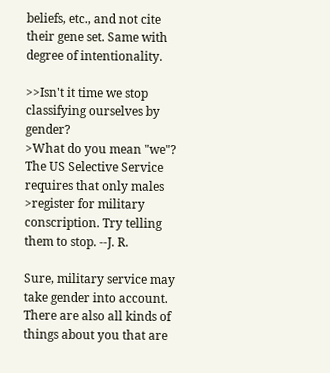beliefs, etc., and not cite their gene set. Same with degree of intentionality.

>>Isn't it time we stop classifying ourselves by gender?
>What do you mean "we"? The US Selective Service requires that only males
>register for military conscription. Try telling them to stop. --J. R.

Sure, military service may take gender into account. There are also all kinds of things about you that are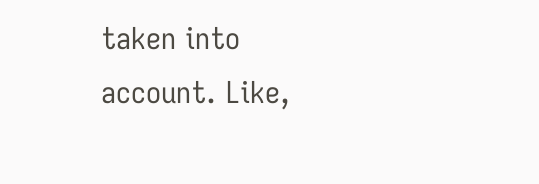taken into account. Like,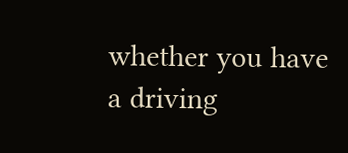whether you have a driving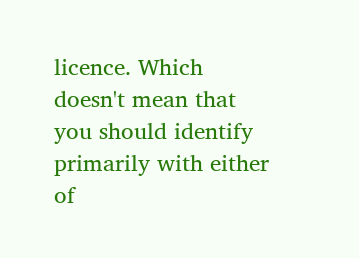licence. Which doesn't mean that you should identify primarily with either of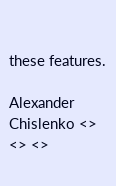these features.

Alexander Chislenko <> <> <>